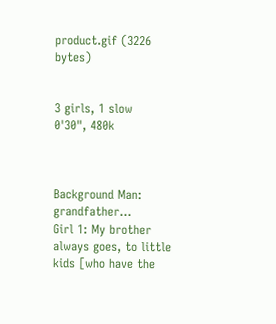product.gif (3226 bytes)


3 girls, 1 slow
0'30", 480k



Background Man: grandfather...
Girl 1: My brother always goes, to little kids [who have the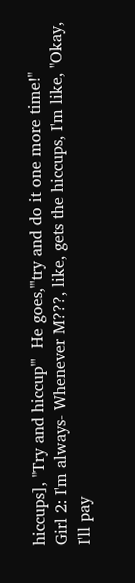hiccups], "Try and hiccup"'  He goes,"'try and do it one more time!"
Girl 2: I'm always- Whenever M???, like, gets the hiccups, I'm like, "Okay, I'll pay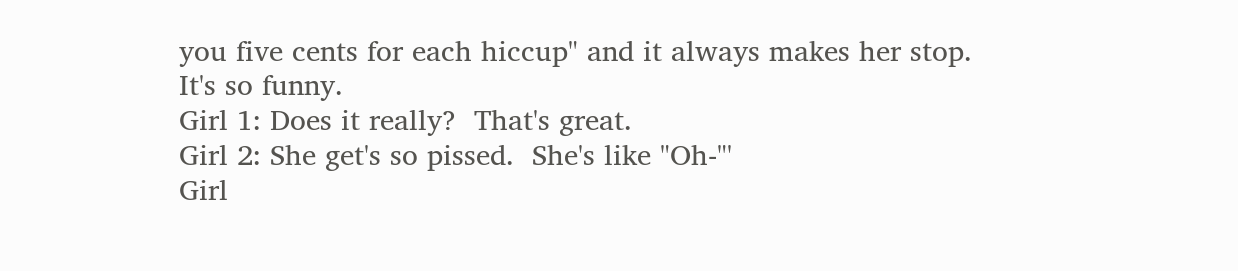you five cents for each hiccup" and it always makes her stop.  It's so funny.
Girl 1: Does it really?  That's great.
Girl 2: She get's so pissed.  She's like "Oh-"'
Girl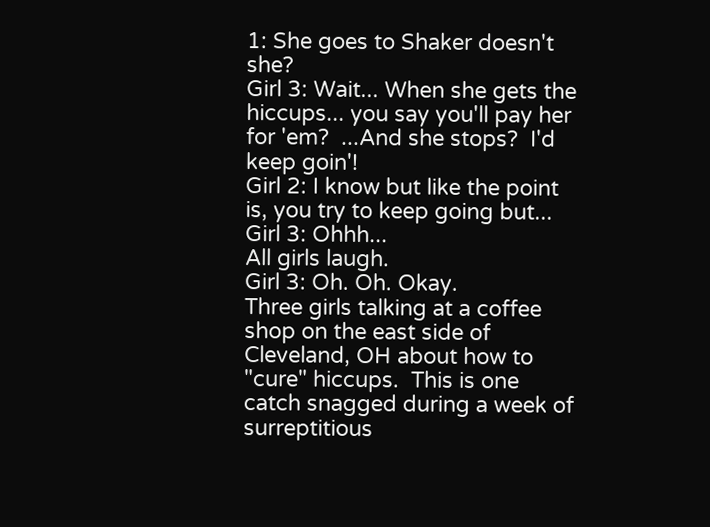1: She goes to Shaker doesn't she?
Girl 3: Wait... When she gets the hiccups... you say you'll pay her for 'em?  ...And she stops?  I'd keep goin'!
Girl 2: I know but like the point is, you try to keep going but...
Girl 3: Ohhh...
All girls laugh.
Girl 3: Oh. Oh. Okay.
Three girls talking at a coffee shop on the east side of Cleveland, OH about how to "cure" hiccups.  This is one catch snagged during a week of surreptitious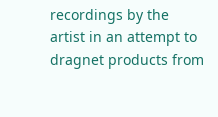recordings by the artist in an attempt to dragnet products from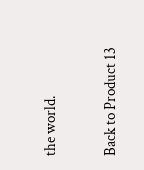the world.

Back to Product 13